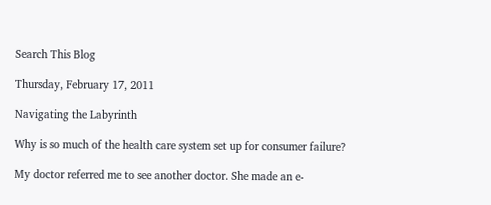Search This Blog

Thursday, February 17, 2011

Navigating the Labyrinth

Why is so much of the health care system set up for consumer failure?

My doctor referred me to see another doctor. She made an e-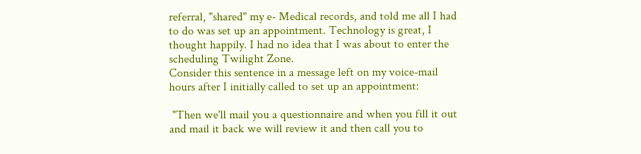referral, "shared" my e- Medical records, and told me all I had to do was set up an appointment. Technology is great, I thought happily. I had no idea that I was about to enter the scheduling Twilight Zone.
Consider this sentence in a message left on my voice-mail hours after I initially called to set up an appointment:

 "Then we'll mail you a questionnaire and when you fill it out and mail it back we will review it and then call you to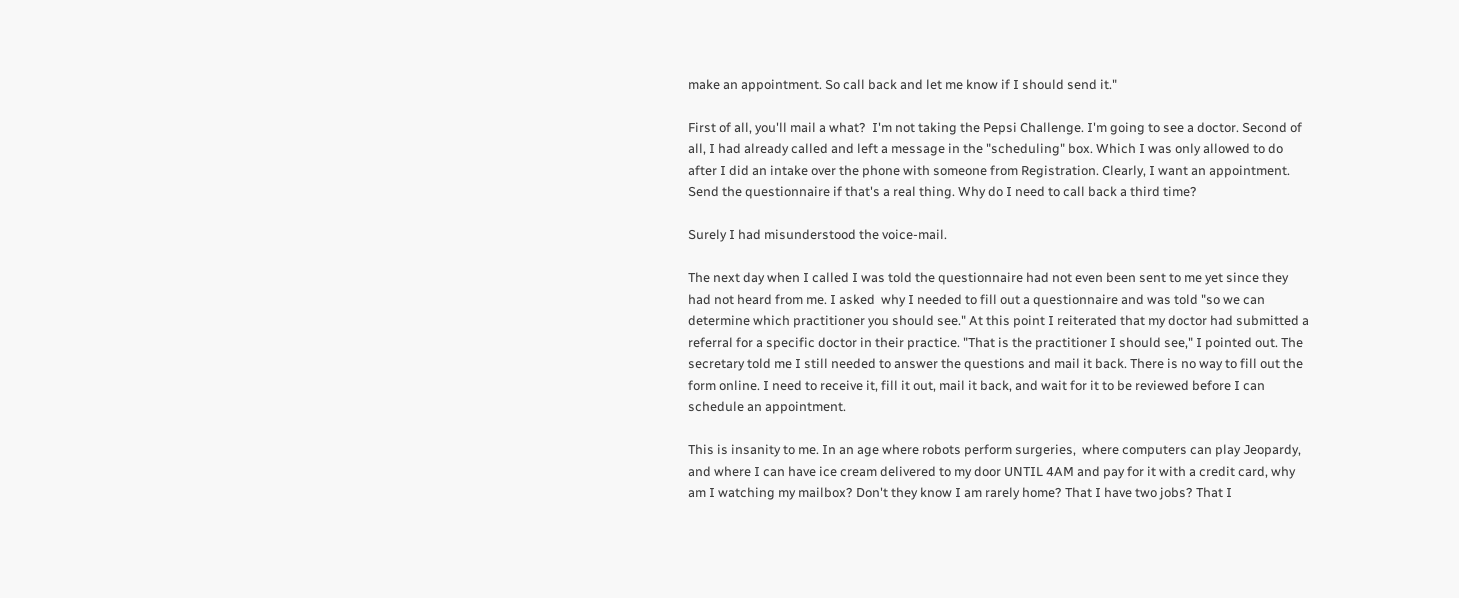make an appointment. So call back and let me know if I should send it."

First of all, you'll mail a what?  I'm not taking the Pepsi Challenge. I'm going to see a doctor. Second of all, I had already called and left a message in the "scheduling" box. Which I was only allowed to do after I did an intake over the phone with someone from Registration. Clearly, I want an appointment. Send the questionnaire if that's a real thing. Why do I need to call back a third time?

Surely I had misunderstood the voice-mail.

The next day when I called I was told the questionnaire had not even been sent to me yet since they had not heard from me. I asked  why I needed to fill out a questionnaire and was told "so we can determine which practitioner you should see." At this point I reiterated that my doctor had submitted a referral for a specific doctor in their practice. "That is the practitioner I should see," I pointed out. The secretary told me I still needed to answer the questions and mail it back. There is no way to fill out the form online. I need to receive it, fill it out, mail it back, and wait for it to be reviewed before I can schedule an appointment.

This is insanity to me. In an age where robots perform surgeries,  where computers can play Jeopardy,  and where I can have ice cream delivered to my door UNTIL 4AM and pay for it with a credit card, why am I watching my mailbox? Don't they know I am rarely home? That I have two jobs? That I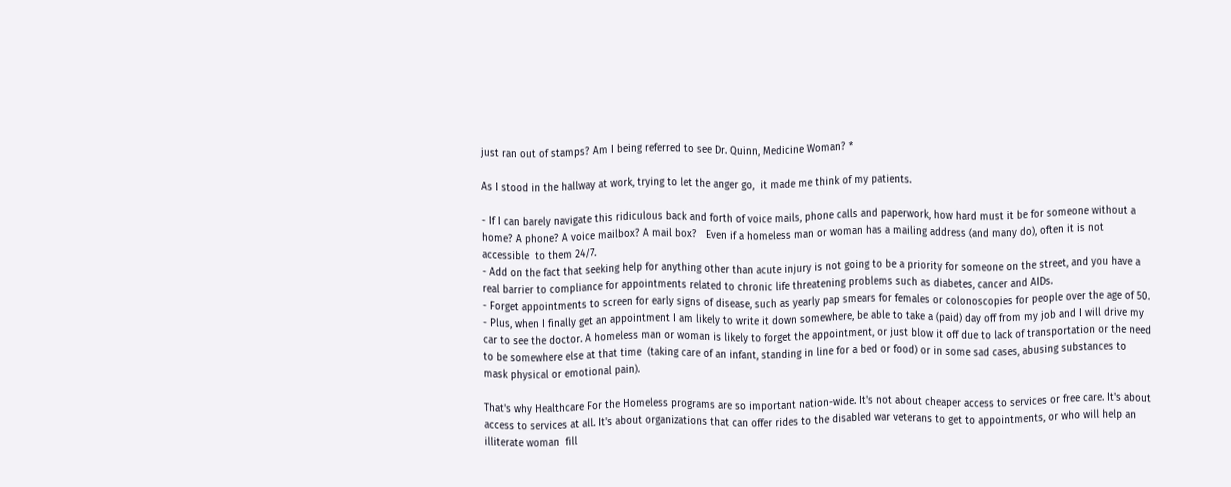just ran out of stamps? Am I being referred to see Dr. Quinn, Medicine Woman? *

As I stood in the hallway at work, trying to let the anger go,  it made me think of my patients.

- If I can barely navigate this ridiculous back and forth of voice mails, phone calls and paperwork, how hard must it be for someone without a home? A phone? A voice mailbox? A mail box?   Even if a homeless man or woman has a mailing address (and many do), often it is not accessible  to them 24/7.
- Add on the fact that seeking help for anything other than acute injury is not going to be a priority for someone on the street, and you have a real barrier to compliance for appointments related to chronic life threatening problems such as diabetes, cancer and AIDs.
- Forget appointments to screen for early signs of disease, such as yearly pap smears for females or colonoscopies for people over the age of 50.
- Plus, when I finally get an appointment I am likely to write it down somewhere, be able to take a (paid) day off from my job and I will drive my car to see the doctor. A homeless man or woman is likely to forget the appointment, or just blow it off due to lack of transportation or the need to be somewhere else at that time  (taking care of an infant, standing in line for a bed or food) or in some sad cases, abusing substances to mask physical or emotional pain).

That's why Healthcare For the Homeless programs are so important nation-wide. It's not about cheaper access to services or free care. It's about access to services at all. It's about organizations that can offer rides to the disabled war veterans to get to appointments, or who will help an illiterate woman  fill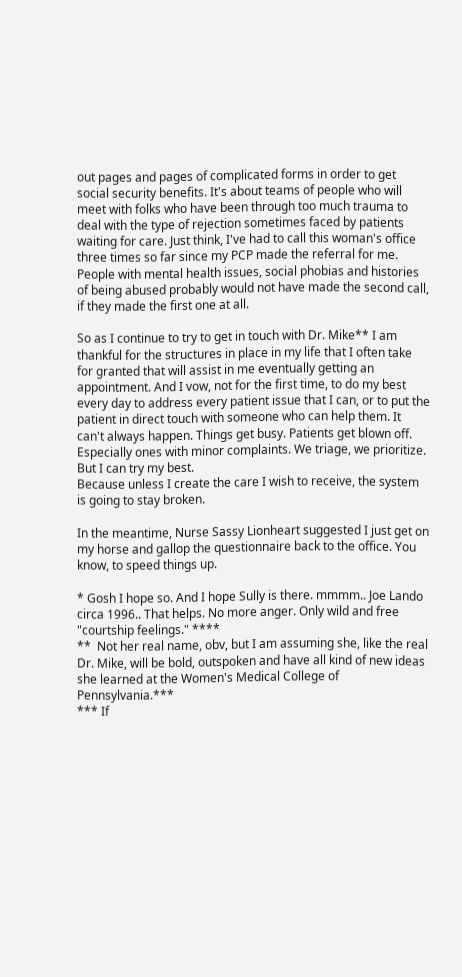out pages and pages of complicated forms in order to get social security benefits. It's about teams of people who will meet with folks who have been through too much trauma to deal with the type of rejection sometimes faced by patients waiting for care. Just think, I've had to call this woman's office three times so far since my PCP made the referral for me. People with mental health issues, social phobias and histories of being abused probably would not have made the second call, if they made the first one at all.

So as I continue to try to get in touch with Dr. Mike** I am thankful for the structures in place in my life that I often take for granted that will assist in me eventually getting an appointment. And I vow, not for the first time, to do my best every day to address every patient issue that I can, or to put the patient in direct touch with someone who can help them. It can't always happen. Things get busy. Patients get blown off. Especially ones with minor complaints. We triage, we prioritize. But I can try my best.
Because unless I create the care I wish to receive, the system is going to stay broken.

In the meantime, Nurse Sassy Lionheart suggested I just get on my horse and gallop the questionnaire back to the office. You know, to speed things up.

* Gosh I hope so. And I hope Sully is there. mmmm.. Joe Lando circa 1996.. That helps. No more anger. Only wild and free "courtship feelings." ****
**  Not her real name, obv, but I am assuming she, like the real Dr. Mike, will be bold, outspoken and have all kind of new ideas she learned at the Women's Medical College of Pennsylvania.***
*** If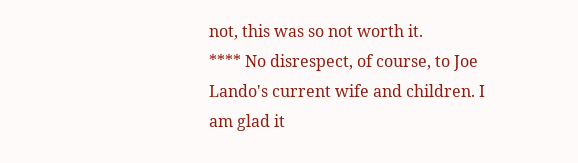not, this was so not worth it.
**** No disrespect, of course, to Joe Lando's current wife and children. I am glad it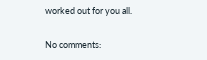worked out for you all.

No comments: